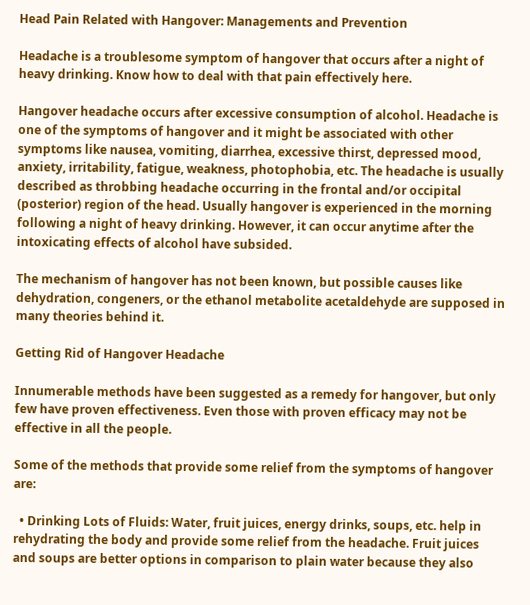Head Pain Related with Hangover: Managements and Prevention

Headache is a troublesome symptom of hangover that occurs after a night of heavy drinking. Know how to deal with that pain effectively here.

Hangover headache occurs after excessive consumption of alcohol. Headache is one of the symptoms of hangover and it might be associated with other symptoms like nausea, vomiting, diarrhea, excessive thirst, depressed mood, anxiety, irritability, fatigue, weakness, photophobia, etc. The headache is usually described as throbbing headache occurring in the frontal and/or occipital (posterior) region of the head. Usually hangover is experienced in the morning following a night of heavy drinking. However, it can occur anytime after the intoxicating effects of alcohol have subsided.

The mechanism of hangover has not been known, but possible causes like dehydration, congeners, or the ethanol metabolite acetaldehyde are supposed in many theories behind it.

Getting Rid of Hangover Headache

Innumerable methods have been suggested as a remedy for hangover, but only few have proven effectiveness. Even those with proven efficacy may not be effective in all the people.

Some of the methods that provide some relief from the symptoms of hangover are:

  • Drinking Lots of Fluids: Water, fruit juices, energy drinks, soups, etc. help in rehydrating the body and provide some relief from the headache. Fruit juices and soups are better options in comparison to plain water because they also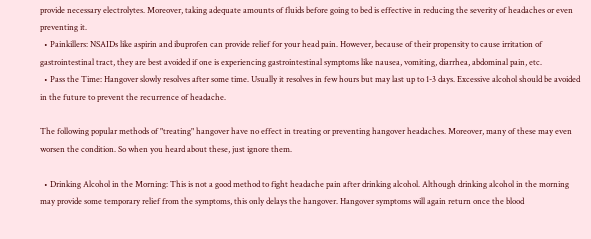provide necessary electrolytes. Moreover, taking adequate amounts of fluids before going to bed is effective in reducing the severity of headaches or even preventing it.
  • Painkillers: NSAIDs like aspirin and ibuprofen can provide relief for your head pain. However, because of their propensity to cause irritation of gastrointestinal tract, they are best avoided if one is experiencing gastrointestinal symptoms like nausea, vomiting, diarrhea, abdominal pain, etc.
  • Pass the Time: Hangover slowly resolves after some time. Usually it resolves in few hours but may last up to 1-3 days. Excessive alcohol should be avoided in the future to prevent the recurrence of headache.

The following popular methods of "treating" hangover have no effect in treating or preventing hangover headaches. Moreover, many of these may even worsen the condition. So when you heard about these, just ignore them.

  • Drinking Alcohol in the Morning: This is not a good method to fight headache pain after drinking alcohol. Although drinking alcohol in the morning may provide some temporary relief from the symptoms, this only delays the hangover. Hangover symptoms will again return once the blood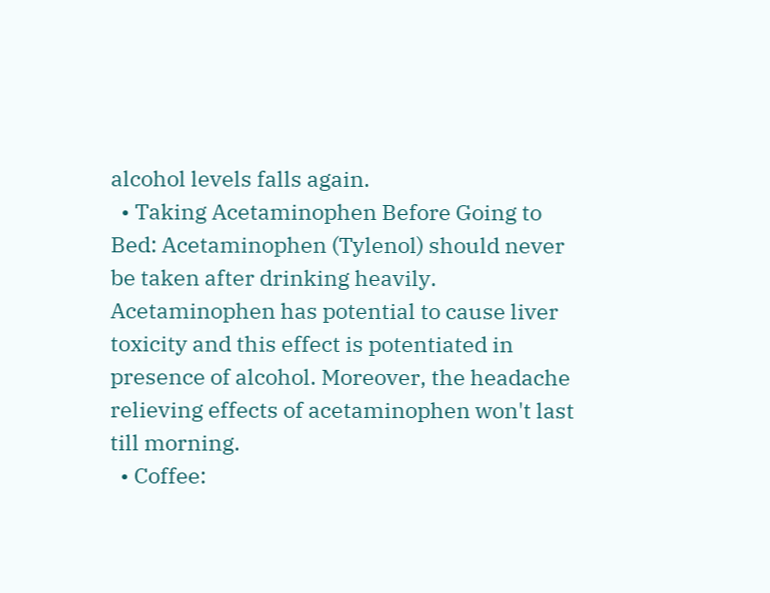alcohol levels falls again.
  • Taking Acetaminophen Before Going to Bed: Acetaminophen (Tylenol) should never be taken after drinking heavily. Acetaminophen has potential to cause liver toxicity and this effect is potentiated in presence of alcohol. Moreover, the headache relieving effects of acetaminophen won't last till morning.
  • Coffee: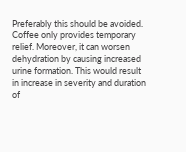Preferably this should be avoided. Coffee only provides temporary relief. Moreover, it can worsen dehydration by causing increased urine formation. This would result in increase in severity and duration of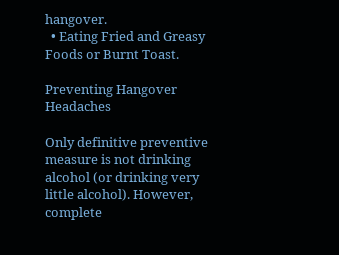hangover.
  • Eating Fried and Greasy Foods or Burnt Toast.

Preventing Hangover Headaches

Only definitive preventive measure is not drinking alcohol (or drinking very little alcohol). However, complete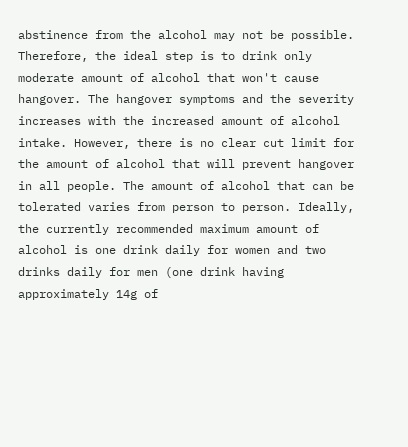abstinence from the alcohol may not be possible. Therefore, the ideal step is to drink only moderate amount of alcohol that won't cause hangover. The hangover symptoms and the severity increases with the increased amount of alcohol intake. However, there is no clear cut limit for the amount of alcohol that will prevent hangover in all people. The amount of alcohol that can be tolerated varies from person to person. Ideally, the currently recommended maximum amount of alcohol is one drink daily for women and two drinks daily for men (one drink having approximately 14g of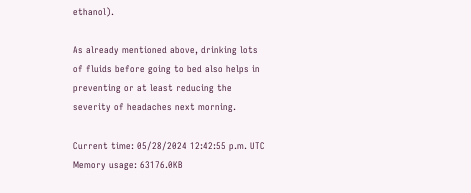ethanol).

As already mentioned above, drinking lots of fluids before going to bed also helps in preventing or at least reducing the severity of headaches next morning.

Current time: 05/28/2024 12:42:55 p.m. UTC Memory usage: 63176.0KB